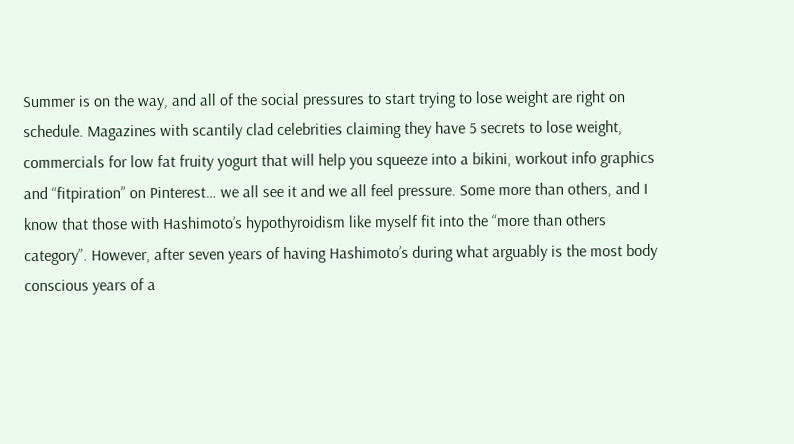Summer is on the way, and all of the social pressures to start trying to lose weight are right on schedule. Magazines with scantily clad celebrities claiming they have 5 secrets to lose weight, commercials for low fat fruity yogurt that will help you squeeze into a bikini, workout info graphics and “fitpiration” on Pinterest… we all see it and we all feel pressure. Some more than others, and I know that those with Hashimoto’s hypothyroidism like myself fit into the “more than others category”. However, after seven years of having Hashimoto’s during what arguably is the most body conscious years of a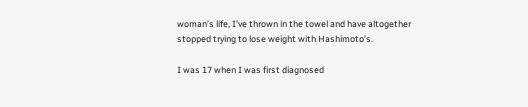woman’s life, I’ve thrown in the towel and have altogether stopped trying to lose weight with Hashimoto’s.

I was 17 when I was first diagnosed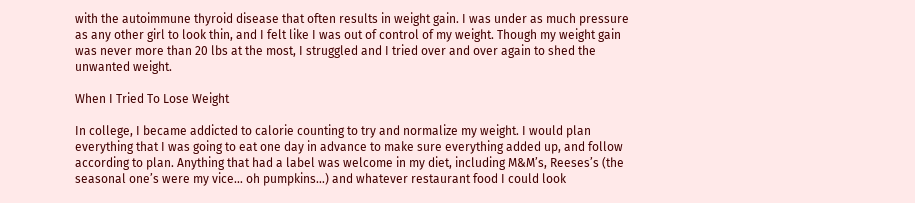with the autoimmune thyroid disease that often results in weight gain. I was under as much pressure as any other girl to look thin, and I felt like I was out of control of my weight. Though my weight gain was never more than 20 lbs at the most, I struggled and I tried over and over again to shed the unwanted weight.

When I Tried To Lose Weight

In college, I became addicted to calorie counting to try and normalize my weight. I would plan everything that I was going to eat one day in advance to make sure everything added up, and follow according to plan. Anything that had a label was welcome in my diet, including M&M’s, Reeses’s (the seasonal one’s were my vice… oh pumpkins…) and whatever restaurant food I could look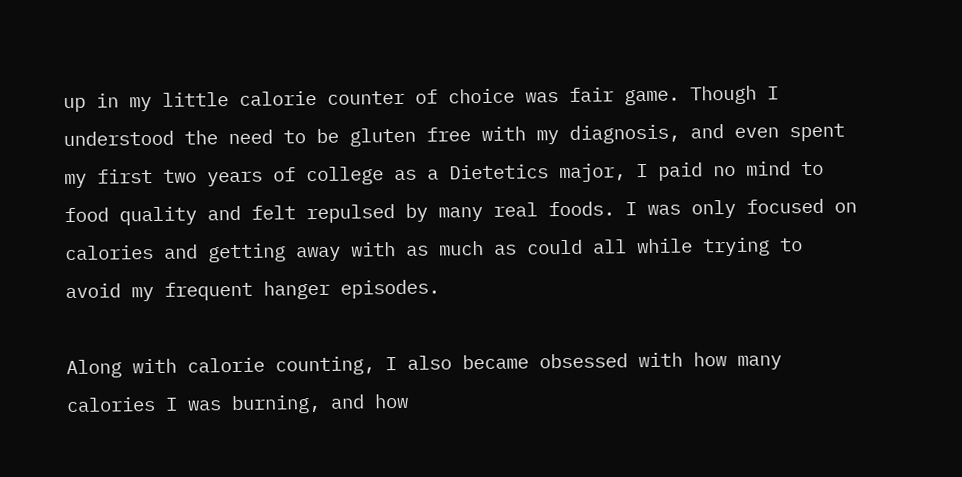up in my little calorie counter of choice was fair game. Though I understood the need to be gluten free with my diagnosis, and even spent my first two years of college as a Dietetics major, I paid no mind to food quality and felt repulsed by many real foods. I was only focused on calories and getting away with as much as could all while trying to avoid my frequent hanger episodes.

Along with calorie counting, I also became obsessed with how many calories I was burning, and how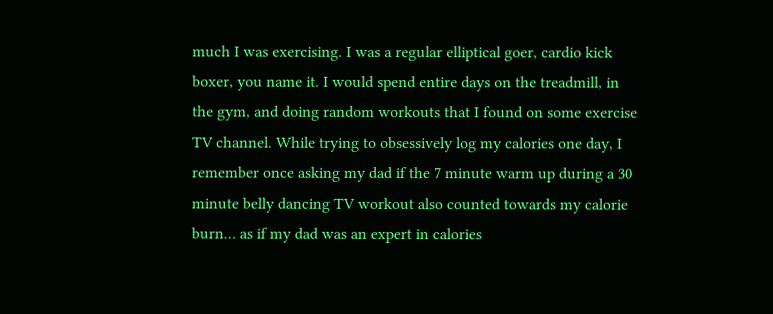much I was exercising. I was a regular elliptical goer, cardio kick boxer, you name it. I would spend entire days on the treadmill, in the gym, and doing random workouts that I found on some exercise TV channel. While trying to obsessively log my calories one day, I remember once asking my dad if the 7 minute warm up during a 30 minute belly dancing TV workout also counted towards my calorie burn… as if my dad was an expert in calories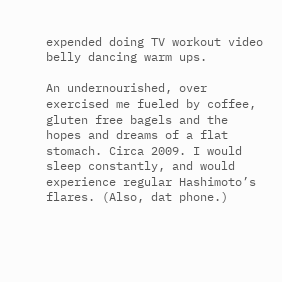expended doing TV workout video belly dancing warm ups.

An undernourished, over exercised me fueled by coffee, gluten free bagels and the hopes and dreams of a flat stomach. Circa 2009. I would sleep constantly, and would experience regular Hashimoto’s flares. (Also, dat phone.)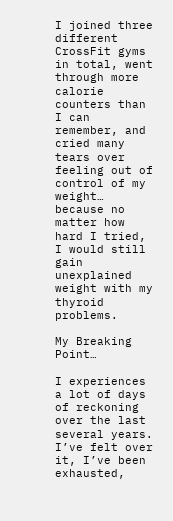I joined three different CrossFit gyms in total, went through more calorie counters than I can remember, and cried many tears over feeling out of control of my weight… because no matter how hard I tried, I would still gain unexplained weight with my thyroid problems.

My Breaking Point…

I experiences a lot of days of reckoning over the last several years. I’ve felt over it, I’ve been exhausted,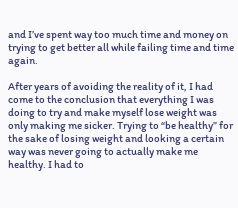and I’ve spent way too much time and money on trying to get better all while failing time and time again.

After years of avoiding the reality of it, I had come to the conclusion that everything I was doing to try and make myself lose weight was only making me sicker. Trying to “be healthy” for the sake of losing weight and looking a certain way was never going to actually make me healthy. I had to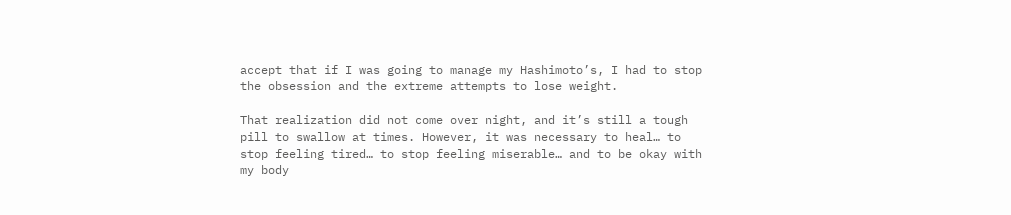accept that if I was going to manage my Hashimoto’s, I had to stop the obsession and the extreme attempts to lose weight.

That realization did not come over night, and it’s still a tough pill to swallow at times. However, it was necessary to heal… to stop feeling tired… to stop feeling miserable… and to be okay with my body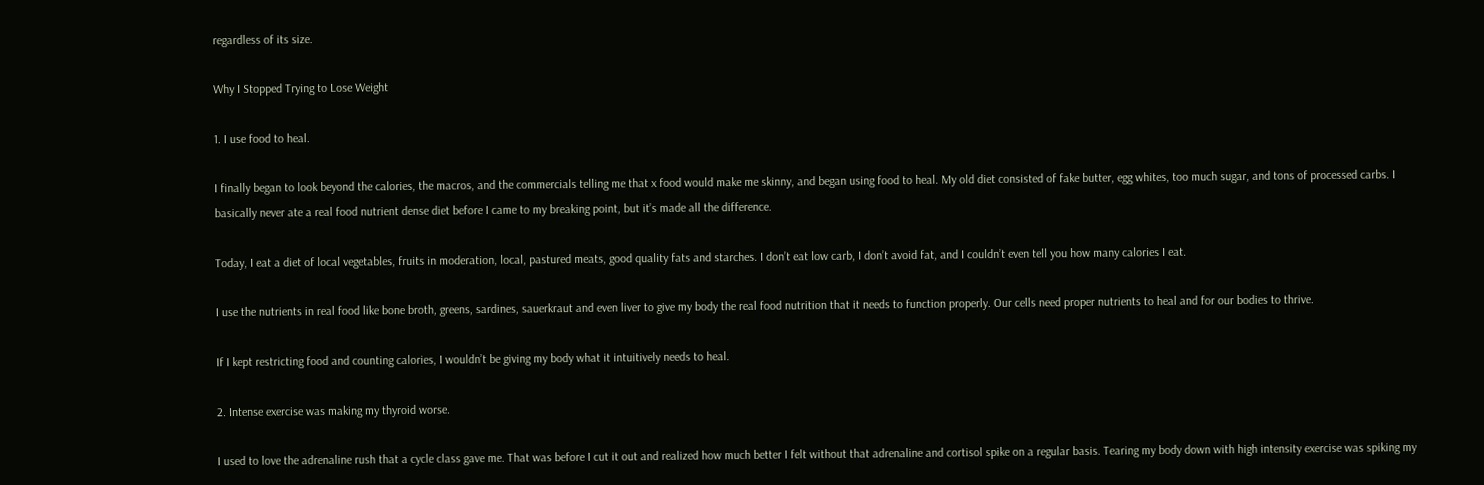regardless of its size.

Why I Stopped Trying to Lose Weight

1. I use food to heal.

I finally began to look beyond the calories, the macros, and the commercials telling me that x food would make me skinny, and began using food to heal. My old diet consisted of fake butter, egg whites, too much sugar, and tons of processed carbs. I basically never ate a real food nutrient dense diet before I came to my breaking point, but it’s made all the difference.

Today, I eat a diet of local vegetables, fruits in moderation, local, pastured meats, good quality fats and starches. I don’t eat low carb, I don’t avoid fat, and I couldn’t even tell you how many calories I eat.

I use the nutrients in real food like bone broth, greens, sardines, sauerkraut and even liver to give my body the real food nutrition that it needs to function properly. Our cells need proper nutrients to heal and for our bodies to thrive.

If I kept restricting food and counting calories, I wouldn’t be giving my body what it intuitively needs to heal.

2. Intense exercise was making my thyroid worse.

I used to love the adrenaline rush that a cycle class gave me. That was before I cut it out and realized how much better I felt without that adrenaline and cortisol spike on a regular basis. Tearing my body down with high intensity exercise was spiking my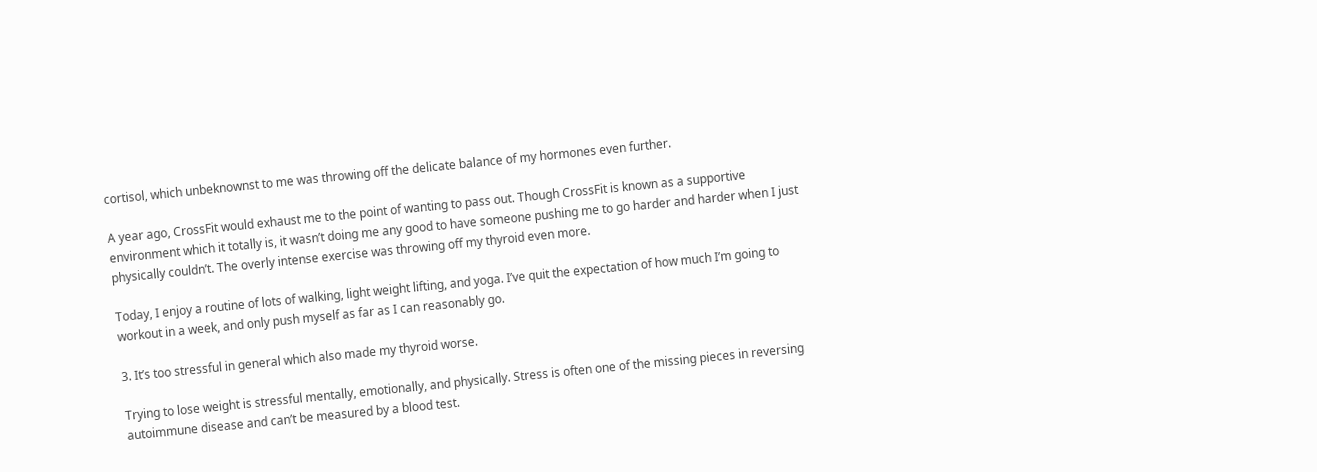cortisol, which unbeknownst to me was throwing off the delicate balance of my hormones even further.

A year ago, CrossFit would exhaust me to the point of wanting to pass out. Though CrossFit is known as a supportive environment which it totally is, it wasn’t doing me any good to have someone pushing me to go harder and harder when I just physically couldn’t. The overly intense exercise was throwing off my thyroid even more.

Today, I enjoy a routine of lots of walking, light weight lifting, and yoga. I’ve quit the expectation of how much I’m going to workout in a week, and only push myself as far as I can reasonably go.

3. It’s too stressful in general which also made my thyroid worse.

Trying to lose weight is stressful mentally, emotionally, and physically. Stress is often one of the missing pieces in reversing autoimmune disease and can’t be measured by a blood test.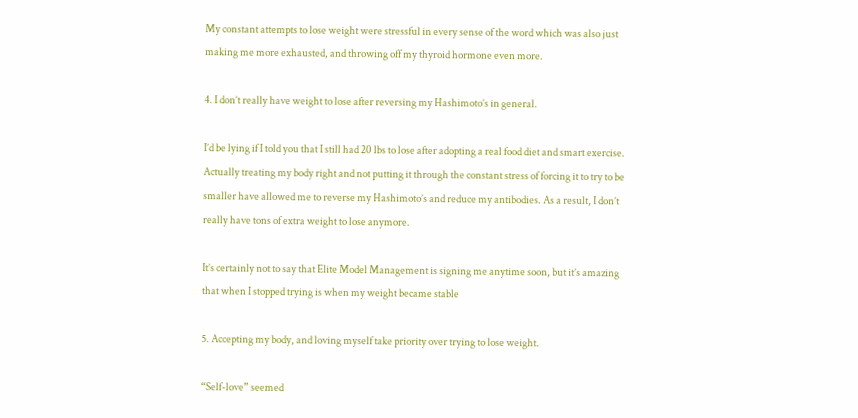My constant attempts to lose weight were stressful in every sense of the word which was also just making me more exhausted, and throwing off my thyroid hormone even more.

4. I don’t really have weight to lose after reversing my Hashimoto’s in general.

I’d be lying if I told you that I still had 20 lbs to lose after adopting a real food diet and smart exercise. Actually treating my body right and not putting it through the constant stress of forcing it to try to be smaller have allowed me to reverse my Hashimoto’s and reduce my antibodies. As a result, I don’t really have tons of extra weight to lose anymore.

It’s certainly not to say that Elite Model Management is signing me anytime soon, but it’s amazing that when I stopped trying is when my weight became stable

5. Accepting my body, and loving myself take priority over trying to lose weight.

“Self-love” seemed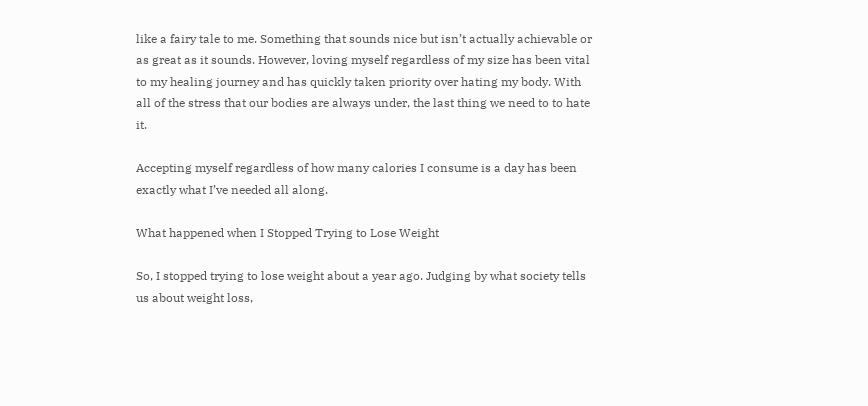like a fairy tale to me. Something that sounds nice but isn’t actually achievable or as great as it sounds. However, loving myself regardless of my size has been vital to my healing journey and has quickly taken priority over hating my body. With all of the stress that our bodies are always under, the last thing we need to to hate it.

Accepting myself regardless of how many calories I consume is a day has been exactly what I’ve needed all along.

What happened when I Stopped Trying to Lose Weight

So, I stopped trying to lose weight about a year ago. Judging by what society tells us about weight loss,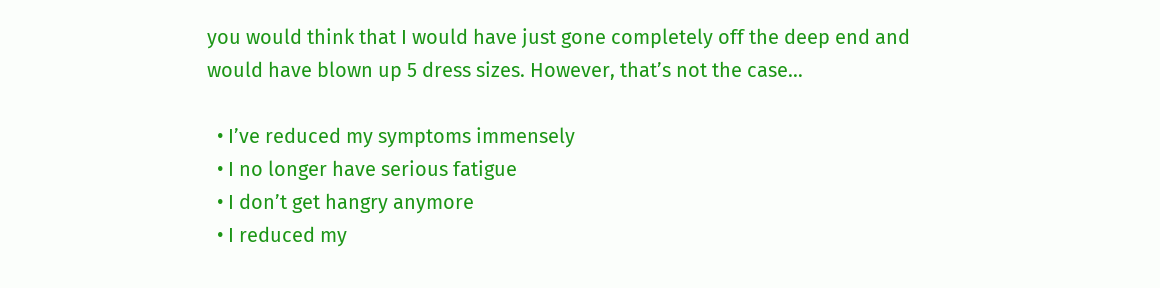you would think that I would have just gone completely off the deep end and would have blown up 5 dress sizes. However, that’s not the case…

  • I’ve reduced my symptoms immensely
  • I no longer have serious fatigue
  • I don’t get hangry anymore
  • I reduced my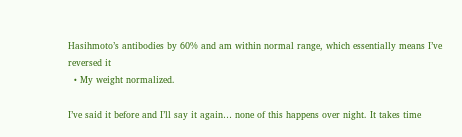Hasihmoto’s antibodies by 60% and am within normal range, which essentially means I’ve reversed it
  • My weight normalized.

I’ve said it before and I’ll say it again… none of this happens over night. It takes time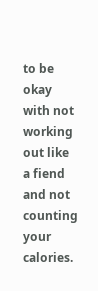to be okay with not working out like a fiend and not counting your calories.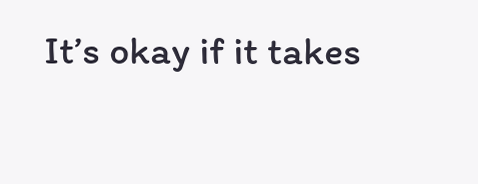It’s okay if it takes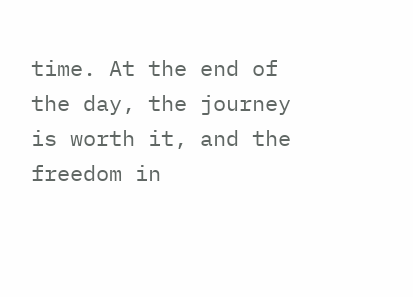time. At the end of the day, the journey is worth it, and the freedom in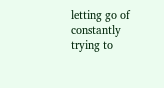letting go of constantly trying to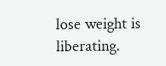lose weight is liberating.